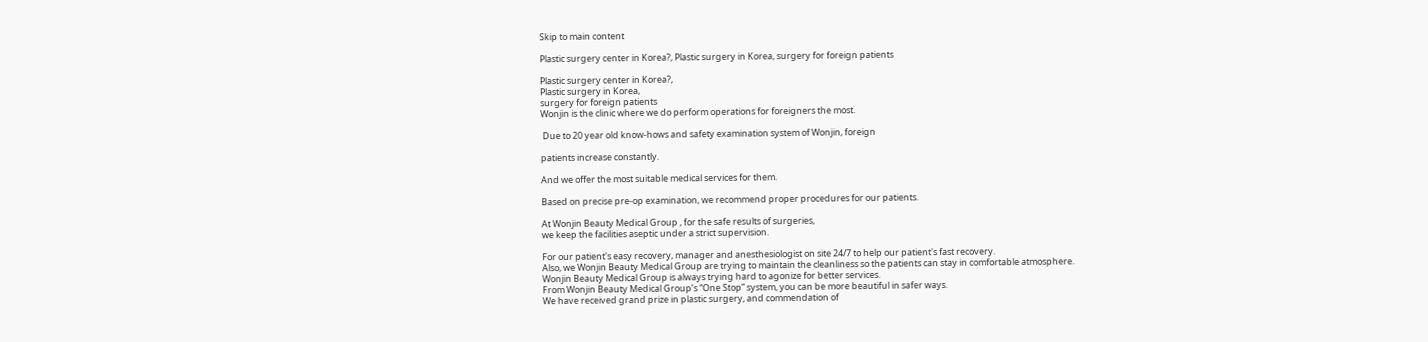Skip to main content

Plastic surgery center in Korea?, Plastic surgery in Korea, surgery for foreign patients

Plastic surgery center in Korea?,
Plastic surgery in Korea,
surgery for foreign patients
Wonjin is the clinic where we do perform operations for foreigners the most.

 Due to 20 year old know-hows and safety examination system of Wonjin, foreign

patients increase constantly.

And we offer the most suitable medical services for them.

Based on precise pre-op examination, we recommend proper procedures for our patients.

At Wonjin Beauty Medical Group , for the safe results of surgeries,
we keep the facilities aseptic under a strict supervision.

For our patient's easy recovery, manager and anesthesiologist on site 24/7 to help our patient's fast recovery.
Also, we Wonjin Beauty Medical Group are trying to maintain the cleanliness so the patients can stay in comfortable atmosphere.
Wonjin Beauty Medical Group is always trying hard to agonize for better services.
From Wonjin Beauty Medical Group’s “One Stop” system, you can be more beautiful in safer ways.
We have received grand prize in plastic surgery, and commendation of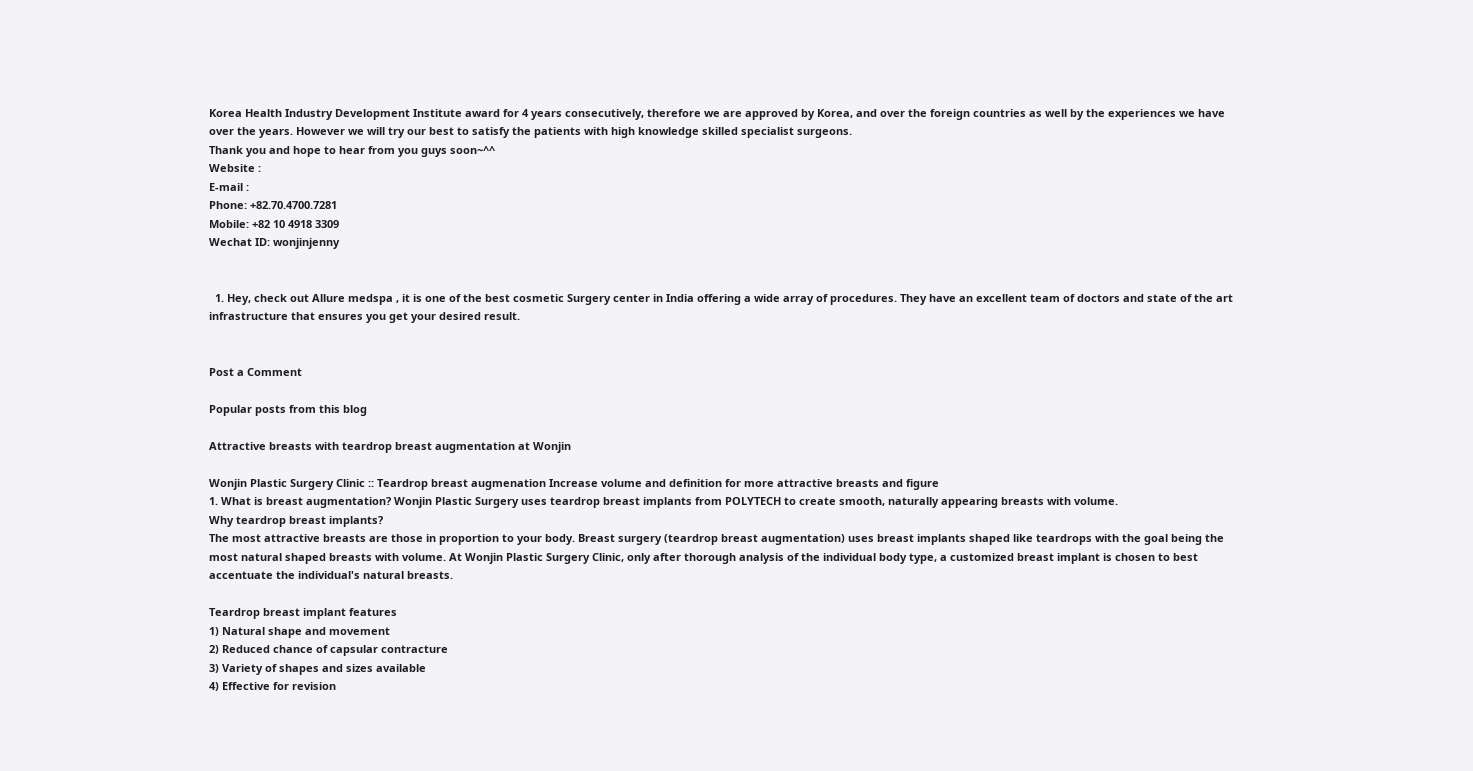Korea Health Industry Development Institute award for 4 years consecutively, therefore we are approved by Korea, and over the foreign countries as well by the experiences we have over the years. However we will try our best to satisfy the patients with high knowledge skilled specialist surgeons.
Thank you and hope to hear from you guys soon~^^
Website :
E-mail :
Phone: +82.70.4700.7281
Mobile: +82 10 4918 3309
Wechat ID: wonjinjenny


  1. Hey, check out Allure medspa , it is one of the best cosmetic Surgery center in India offering a wide array of procedures. They have an excellent team of doctors and state of the art infrastructure that ensures you get your desired result.


Post a Comment

Popular posts from this blog

Attractive breasts with teardrop breast augmentation at Wonjin

Wonjin Plastic Surgery Clinic :: Teardrop breast augmenation Increase volume and definition for more attractive breasts and figure
1. What is breast augmentation? Wonjin Plastic Surgery uses teardrop breast implants from POLYTECH to create smooth, naturally appearing breasts with volume.
Why teardrop breast implants?
The most attractive breasts are those in proportion to your body. Breast surgery (teardrop breast augmentation) uses breast implants shaped like teardrops with the goal being the most natural shaped breasts with volume. At Wonjin Plastic Surgery Clinic, only after thorough analysis of the individual body type, a customized breast implant is chosen to best accentuate the individual's natural breasts.

Teardrop breast implant features
1) Natural shape and movement
2) Reduced chance of capsular contracture
3) Variety of shapes and sizes available
4) Effective for revision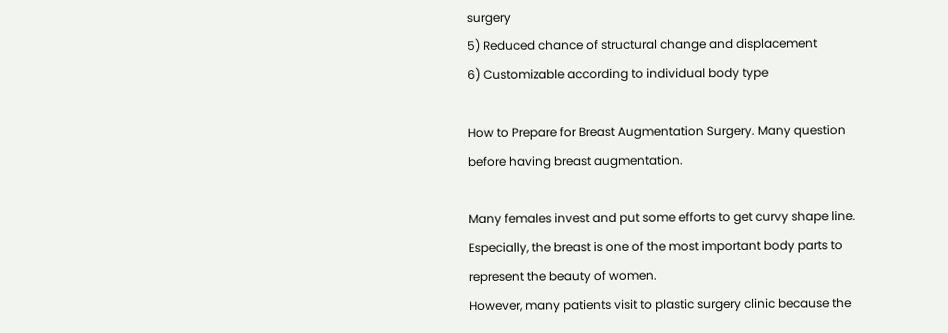surgery
5) Reduced chance of structural change and displacement
6) Customizable according to individual body type

How to Prepare for Breast Augmentation Surgery. Many question before having breast augmentation.

Many females invest and put some efforts to get curvy shape line.
Especially, the breast is one of the most important body parts to represent the beauty of women.
However, many patients visit to plastic surgery clinic because the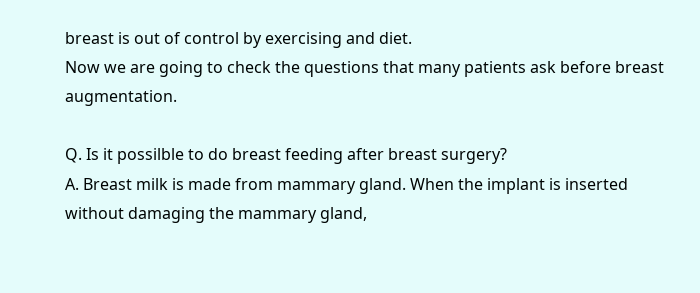breast is out of control by exercising and diet.
Now we are going to check the questions that many patients ask before breast augmentation.

Q. Is it possilble to do breast feeding after breast surgery?
A. Breast milk is made from mammary gland. When the implant is inserted without damaging the mammary gland,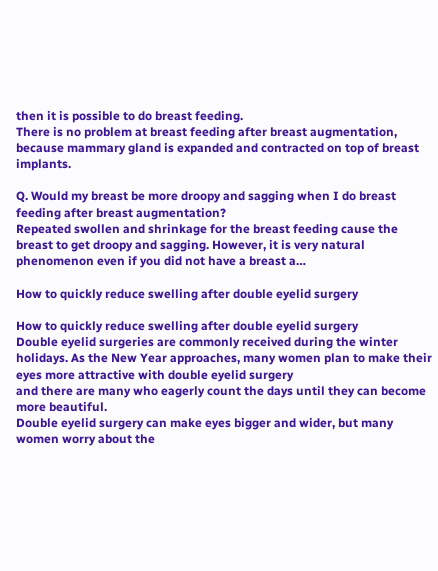then it is possible to do breast feeding.
There is no problem at breast feeding after breast augmentation, because mammary gland is expanded and contracted on top of breast implants.

Q. Would my breast be more droopy and sagging when I do breast feeding after breast augmentation?
Repeated swollen and shrinkage for the breast feeding cause the breast to get droopy and sagging. However, it is very natural phenomenon even if you did not have a breast a…

How to quickly reduce swelling after double eyelid surgery

How to quickly reduce swelling after double eyelid surgery
Double eyelid surgeries are commonly received during the winter holidays. As the New Year approaches, many women plan to make their eyes more attractive with double eyelid surgery
and there are many who eagerly count the days until they can become more beautiful.
Double eyelid surgery can make eyes bigger and wider, but many women worry about the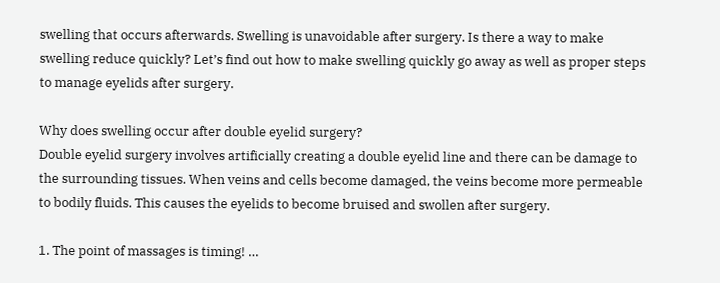swelling that occurs afterwards. Swelling is unavoidable after surgery. Is there a way to make swelling reduce quickly? Let’s find out how to make swelling quickly go away as well as proper steps to manage eyelids after surgery.

Why does swelling occur after double eyelid surgery?
Double eyelid surgery involves artificially creating a double eyelid line and there can be damage to the surrounding tissues. When veins and cells become damaged, the veins become more permeable to bodily fluids. This causes the eyelids to become bruised and swollen after surgery.

1. The point of massages is timing! …